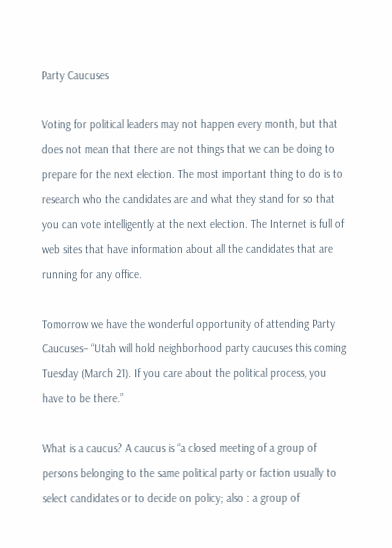Party Caucuses

Voting for political leaders may not happen every month, but that does not mean that there are not things that we can be doing to prepare for the next election. The most important thing to do is to research who the candidates are and what they stand for so that you can vote intelligently at the next election. The Internet is full of web sites that have information about all the candidates that are running for any office.

Tomorrow we have the wonderful opportunity of attending Party Caucuses– “Utah will hold neighborhood party caucuses this coming Tuesday (March 21). If you care about the political process, you have to be there.”

What is a caucus? A caucus is “a closed meeting of a group of persons belonging to the same political party or faction usually to select candidates or to decide on policy; also : a group of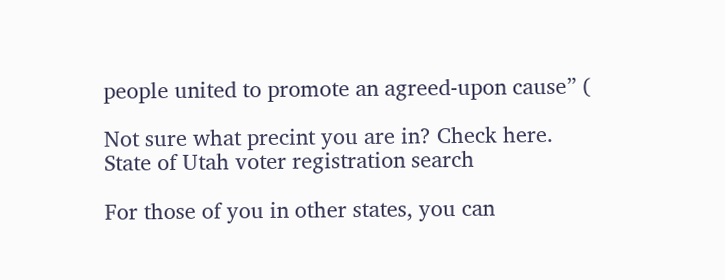people united to promote an agreed-upon cause” (

Not sure what precint you are in? Check here.
State of Utah voter registration search

For those of you in other states, you can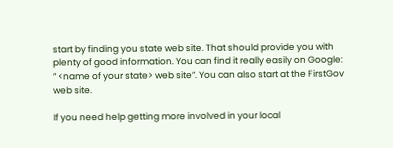start by finding you state web site. That should provide you with plenty of good information. You can find it really easily on Google: ” <name of your state> web site”. You can also start at the FirstGov web site.

If you need help getting more involved in your local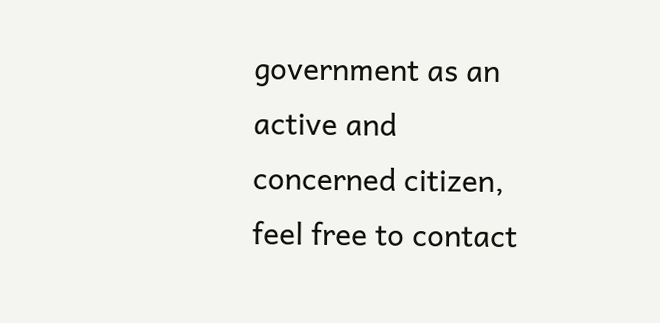government as an active and concerned citizen, feel free to contact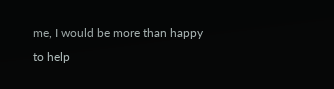me, I would be more than happy to help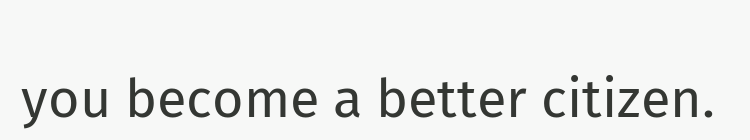you become a better citizen.